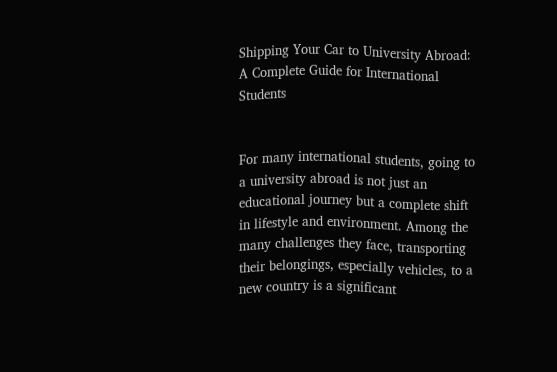Shipping Your Car to University Abroad: A Complete Guide for International Students


For many international students, going to a university abroad is not just an educational journey but a complete shift in lifestyle and environment. Among the many challenges they face, transporting their belongings, especially vehicles, to a new country is a significant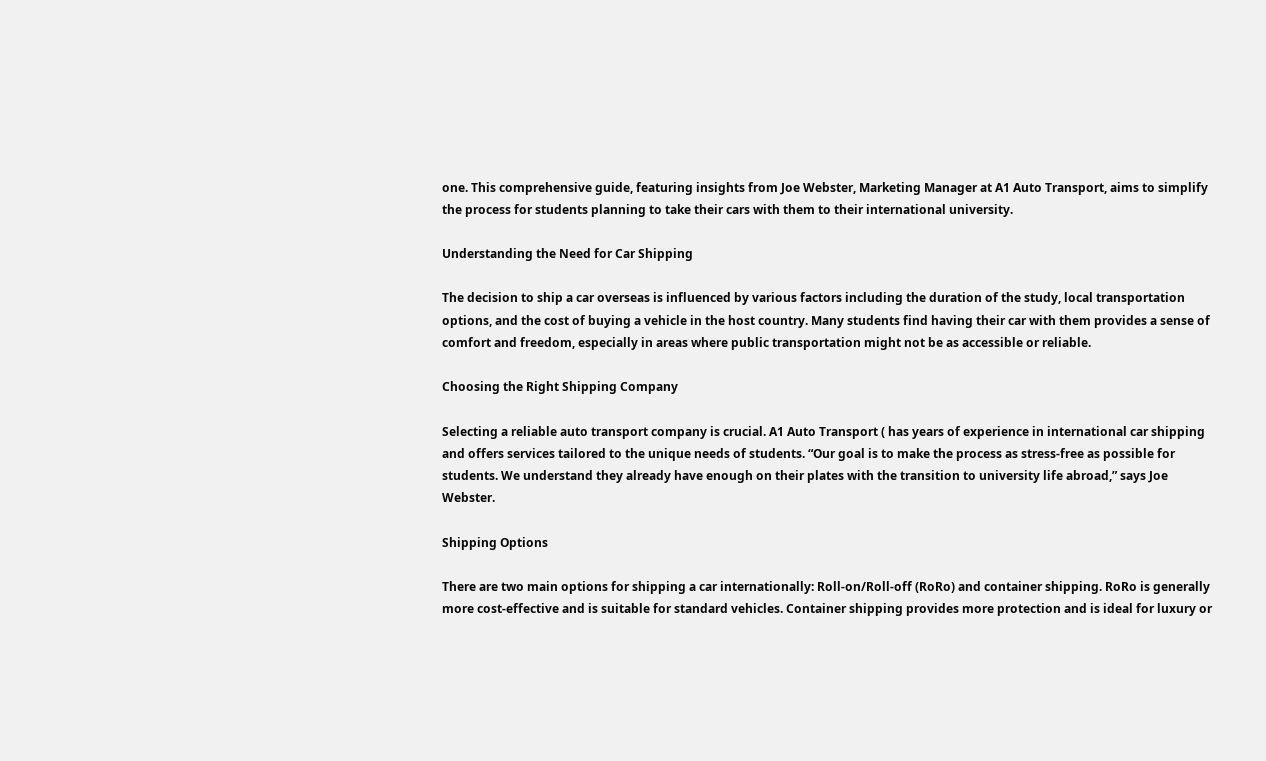one. This comprehensive guide, featuring insights from Joe Webster, Marketing Manager at A1 Auto Transport, aims to simplify the process for students planning to take their cars with them to their international university.

Understanding the Need for Car Shipping

The decision to ship a car overseas is influenced by various factors including the duration of the study, local transportation options, and the cost of buying a vehicle in the host country. Many students find having their car with them provides a sense of comfort and freedom, especially in areas where public transportation might not be as accessible or reliable.

Choosing the Right Shipping Company

Selecting a reliable auto transport company is crucial. A1 Auto Transport ( has years of experience in international car shipping and offers services tailored to the unique needs of students. “Our goal is to make the process as stress-free as possible for students. We understand they already have enough on their plates with the transition to university life abroad,” says Joe Webster.

Shipping Options

There are two main options for shipping a car internationally: Roll-on/Roll-off (RoRo) and container shipping. RoRo is generally more cost-effective and is suitable for standard vehicles. Container shipping provides more protection and is ideal for luxury or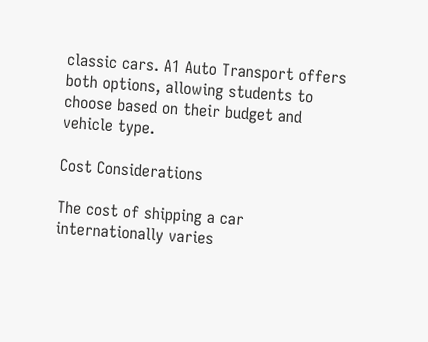classic cars. A1 Auto Transport offers both options, allowing students to choose based on their budget and vehicle type.

Cost Considerations

The cost of shipping a car internationally varies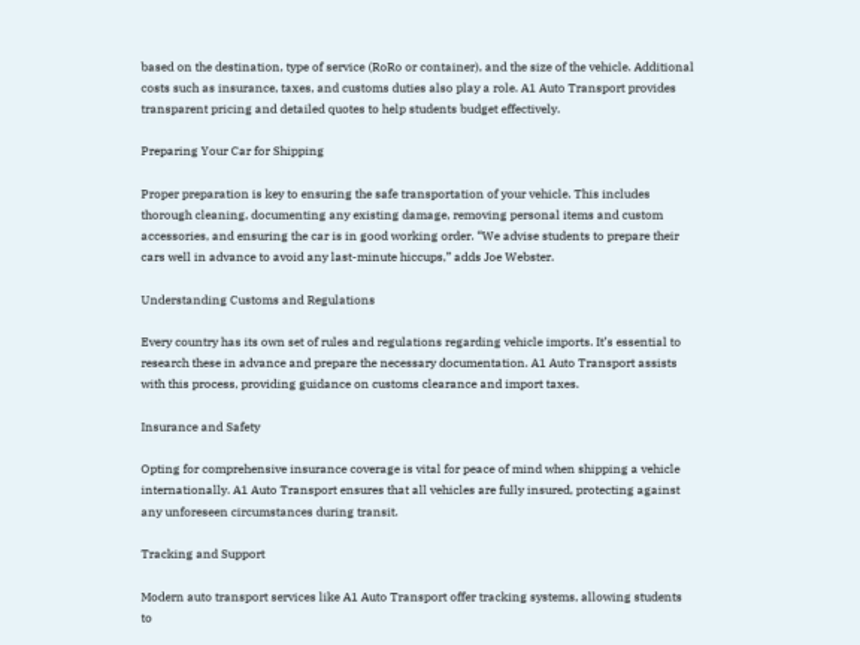based on the destination, type of service (RoRo or container), and the size of the vehicle. Additional costs such as insurance, taxes, and customs duties also play a role. A1 Auto Transport provides transparent pricing and detailed quotes to help students budget effectively.

Preparing Your Car for Shipping

Proper preparation is key to ensuring the safe transportation of your vehicle. This includes thorough cleaning, documenting any existing damage, removing personal items and custom accessories, and ensuring the car is in good working order. “We advise students to prepare their cars well in advance to avoid any last-minute hiccups,” adds Joe Webster.

Understanding Customs and Regulations

Every country has its own set of rules and regulations regarding vehicle imports. It’s essential to research these in advance and prepare the necessary documentation. A1 Auto Transport assists with this process, providing guidance on customs clearance and import taxes.

Insurance and Safety

Opting for comprehensive insurance coverage is vital for peace of mind when shipping a vehicle internationally. A1 Auto Transport ensures that all vehicles are fully insured, protecting against any unforeseen circumstances during transit.

Tracking and Support

Modern auto transport services like A1 Auto Transport offer tracking systems, allowing students to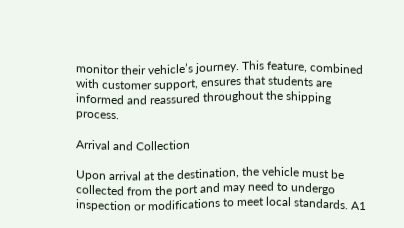monitor their vehicle’s journey. This feature, combined with customer support, ensures that students are informed and reassured throughout the shipping process.

Arrival and Collection

Upon arrival at the destination, the vehicle must be collected from the port and may need to undergo inspection or modifications to meet local standards. A1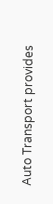Auto Transport provides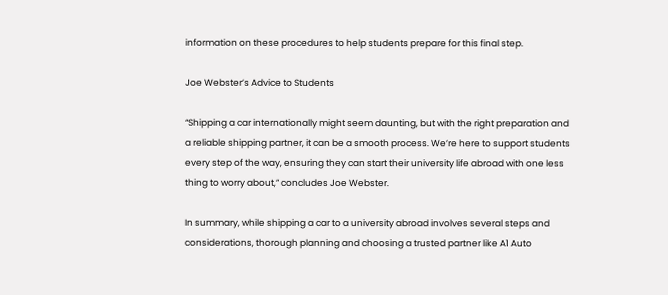information on these procedures to help students prepare for this final step.

Joe Webster’s Advice to Students

“Shipping a car internationally might seem daunting, but with the right preparation and a reliable shipping partner, it can be a smooth process. We’re here to support students every step of the way, ensuring they can start their university life abroad with one less thing to worry about,” concludes Joe Webster.

In summary, while shipping a car to a university abroad involves several steps and considerations, thorough planning and choosing a trusted partner like A1 Auto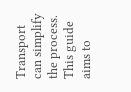Transport can simplify the process. This guide aims to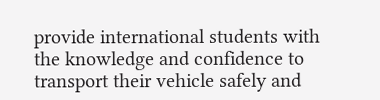provide international students with the knowledge and confidence to transport their vehicle safely and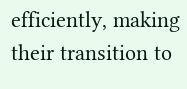efficiently, making their transition to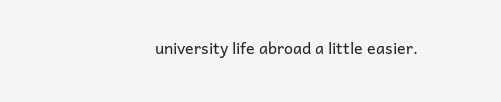university life abroad a little easier.